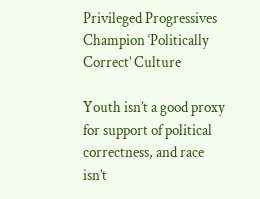Privileged Progressives Champion ‘Politically Correct’ Culture

Youth isn’t a good proxy for support of political correctness, and race isn’t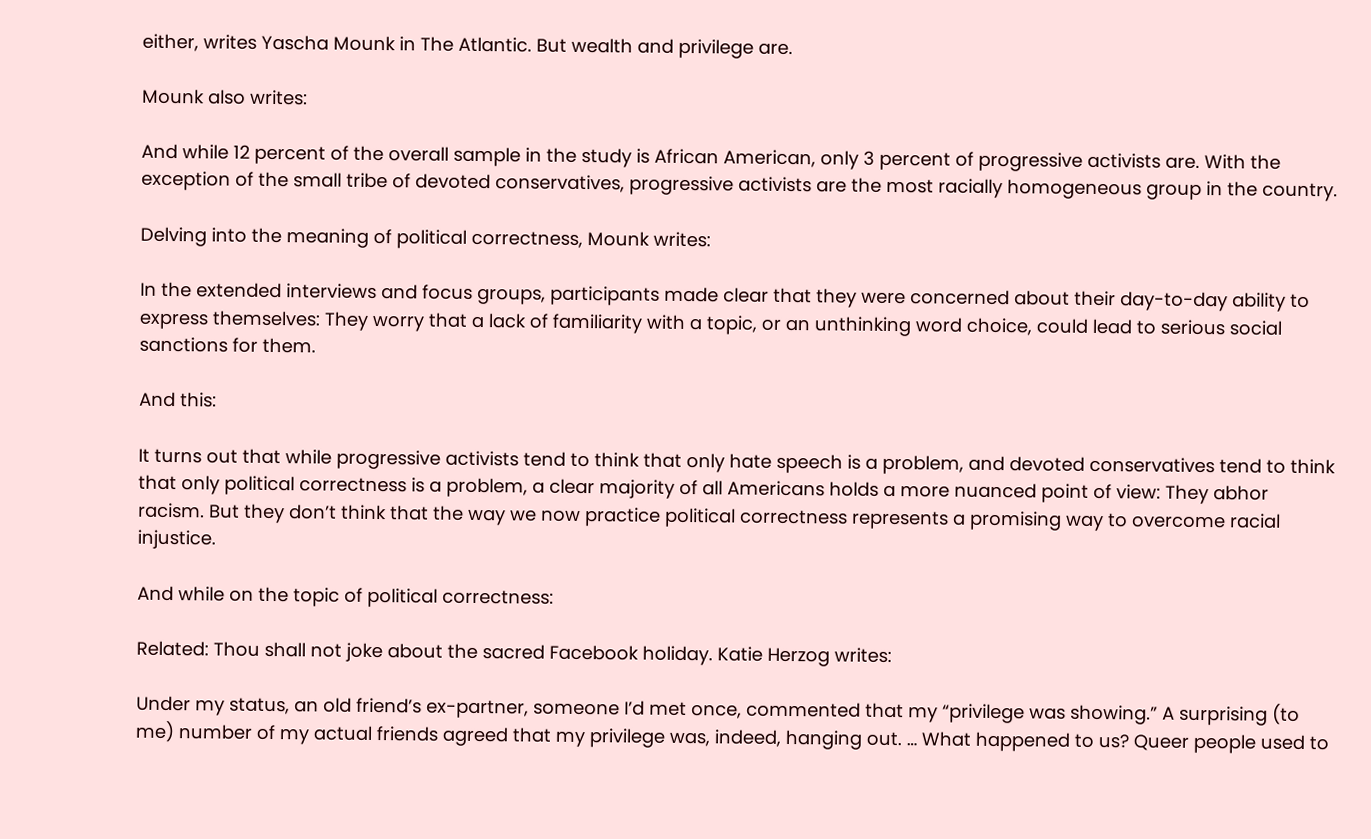either, writes Yascha Mounk in The Atlantic. But wealth and privilege are.

Mounk also writes:

And while 12 percent of the overall sample in the study is African American, only 3 percent of progressive activists are. With the exception of the small tribe of devoted conservatives, progressive activists are the most racially homogeneous group in the country.

Delving into the meaning of political correctness, Mounk writes:

In the extended interviews and focus groups, participants made clear that they were concerned about their day-to-day ability to express themselves: They worry that a lack of familiarity with a topic, or an unthinking word choice, could lead to serious social sanctions for them.

And this:

It turns out that while progressive activists tend to think that only hate speech is a problem, and devoted conservatives tend to think that only political correctness is a problem, a clear majority of all Americans holds a more nuanced point of view: They abhor racism. But they don’t think that the way we now practice political correctness represents a promising way to overcome racial injustice.

And while on the topic of political correctness:

Related: Thou shall not joke about the sacred Facebook holiday. Katie Herzog writes:

Under my status, an old friend’s ex-partner, someone I’d met once, commented that my “privilege was showing.” A surprising (to me) number of my actual friends agreed that my privilege was, indeed, hanging out. … What happened to us? Queer people used to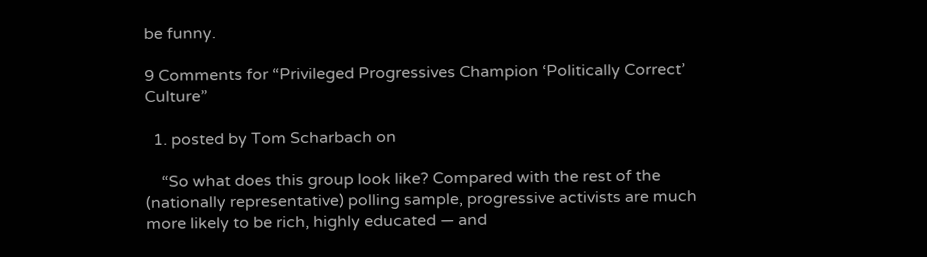be funny.

9 Comments for “Privileged Progressives Champion ‘Politically Correct’ Culture”

  1. posted by Tom Scharbach on

    “So what does this group look like? Compared with the rest of the (nationally representative) polling sample, progressive activists are much more likely to be rich, highly educated — and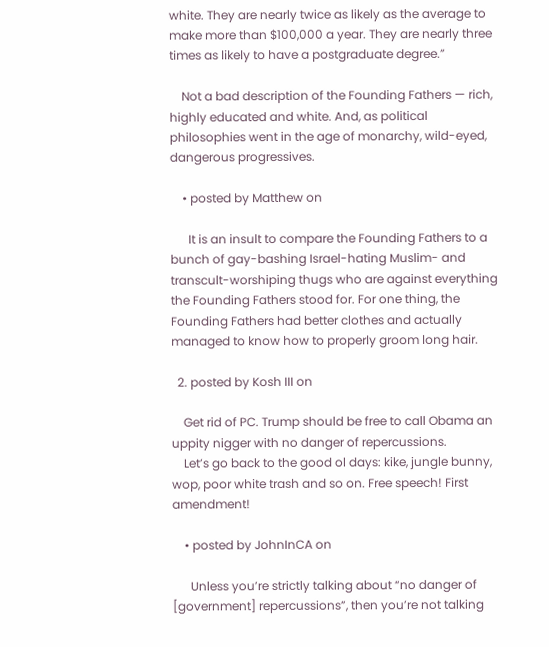white. They are nearly twice as likely as the average to make more than $100,000 a year. They are nearly three times as likely to have a postgraduate degree.”

    Not a bad description of the Founding Fathers — rich, highly educated and white. And, as political philosophies went in the age of monarchy, wild-eyed, dangerous progressives.

    • posted by Matthew on

      It is an insult to compare the Founding Fathers to a bunch of gay-bashing Israel-hating Muslim- and transcult-worshiping thugs who are against everything the Founding Fathers stood for. For one thing, the Founding Fathers had better clothes and actually managed to know how to properly groom long hair.

  2. posted by Kosh III on

    Get rid of PC. Trump should be free to call Obama an uppity nigger with no danger of repercussions.
    Let’s go back to the good ol days: kike, jungle bunny, wop, poor white trash and so on. Free speech! First amendment!

    • posted by JohnInCA on

      Unless you’re strictly talking about “no danger of [government] repercussions”, then you’re not talking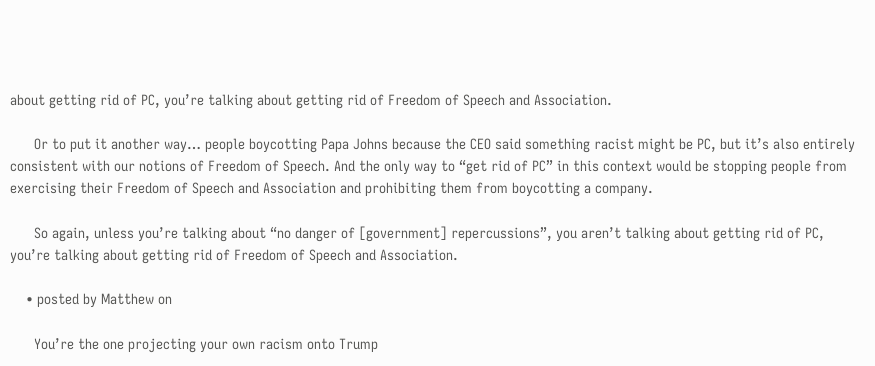about getting rid of PC, you’re talking about getting rid of Freedom of Speech and Association.

      Or to put it another way… people boycotting Papa Johns because the CEO said something racist might be PC, but it’s also entirely consistent with our notions of Freedom of Speech. And the only way to “get rid of PC” in this context would be stopping people from exercising their Freedom of Speech and Association and prohibiting them from boycotting a company.

      So again, unless you’re talking about “no danger of [government] repercussions”, you aren’t talking about getting rid of PC, you’re talking about getting rid of Freedom of Speech and Association.

    • posted by Matthew on

      You’re the one projecting your own racism onto Trump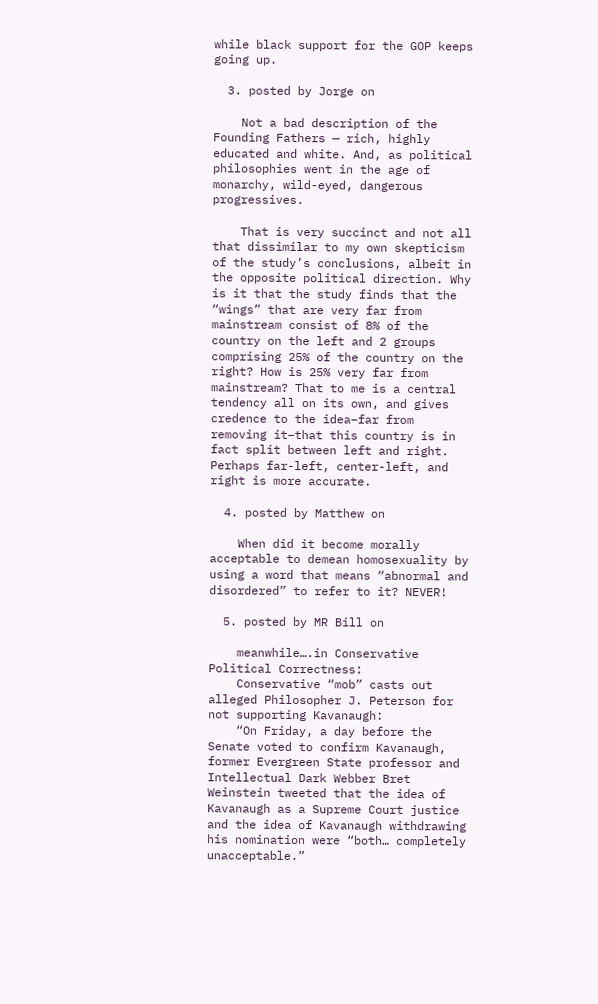while black support for the GOP keeps going up.

  3. posted by Jorge on

    Not a bad description of the Founding Fathers — rich, highly educated and white. And, as political philosophies went in the age of monarchy, wild-eyed, dangerous progressives.

    That is very succinct and not all that dissimilar to my own skepticism of the study’s conclusions, albeit in the opposite political direction. Why is it that the study finds that the “wings” that are very far from mainstream consist of 8% of the country on the left and 2 groups comprising 25% of the country on the right? How is 25% very far from mainstream? That to me is a central tendency all on its own, and gives credence to the idea–far from removing it–that this country is in fact split between left and right. Perhaps far-left, center-left, and right is more accurate.

  4. posted by Matthew on

    When did it become morally acceptable to demean homosexuality by using a word that means “abnormal and disordered” to refer to it? NEVER!

  5. posted by MR Bill on

    meanwhile….in Conservative Political Correctness:
    Conservative “mob” casts out alleged Philosopher J. Peterson for not supporting Kavanaugh:
    “On Friday, a day before the Senate voted to confirm Kavanaugh, former Evergreen State professor and Intellectual Dark Webber Bret Weinstein tweeted that the idea of Kavanaugh as a Supreme Court justice and the idea of Kavanaugh withdrawing his nomination were “both… completely unacceptable.”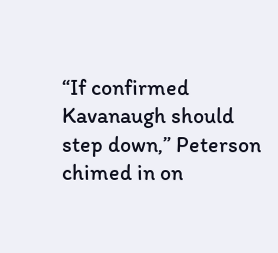“If confirmed Kavanaugh should step down,” Peterson chimed in on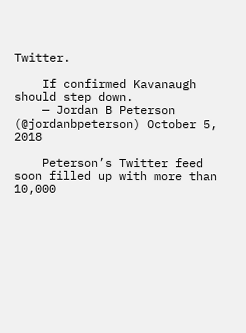Twitter.

    If confirmed Kavanaugh should step down.
    — Jordan B Peterson (@jordanbpeterson) October 5, 2018

    Peterson’s Twitter feed soon filled up with more than 10,000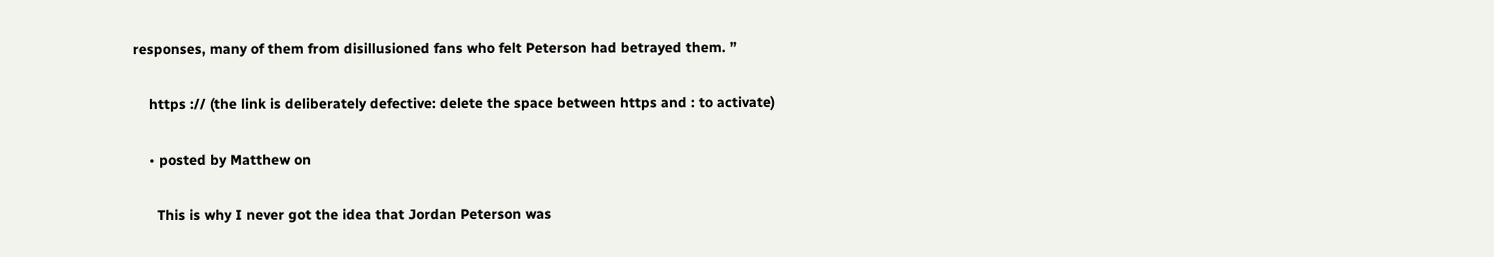responses, many of them from disillusioned fans who felt Peterson had betrayed them. ”

    https :// (the link is deliberately defective: delete the space between https and : to activate)

    • posted by Matthew on

      This is why I never got the idea that Jordan Peterson was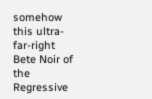somehow this ultra-far-right Bete Noir of the Regressive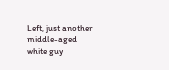Left, just another middle-aged white guy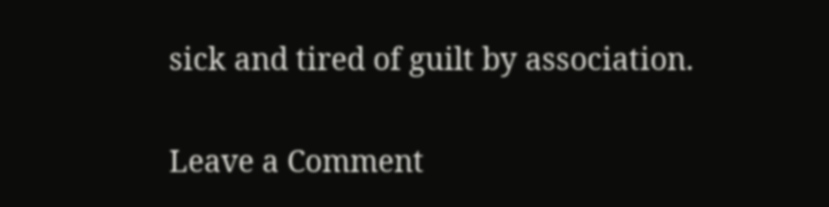sick and tired of guilt by association.


Leave a Comment